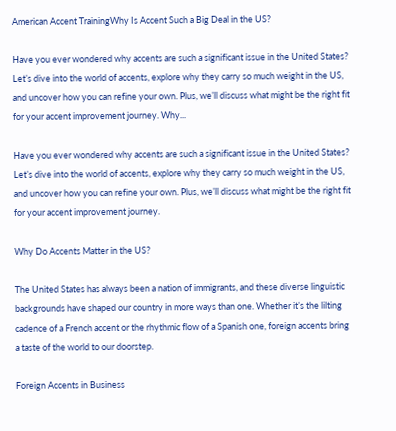American Accent TrainingWhy Is Accent Such a Big Deal in the US?

Have you ever wondered why accents are such a significant issue in the United States? Let’s dive into the world of accents, explore why they carry so much weight in the US, and uncover how you can refine your own. Plus, we’ll discuss what might be the right fit for your accent improvement journey. Why...

Have you ever wondered why accents are such a significant issue in the United States? Let’s dive into the world of accents, explore why they carry so much weight in the US, and uncover how you can refine your own. Plus, we’ll discuss what might be the right fit for your accent improvement journey.

Why Do Accents Matter in the US?

The United States has always been a nation of immigrants, and these diverse linguistic backgrounds have shaped our country in more ways than one. Whether it’s the lilting cadence of a French accent or the rhythmic flow of a Spanish one, foreign accents bring a taste of the world to our doorstep.

Foreign Accents in Business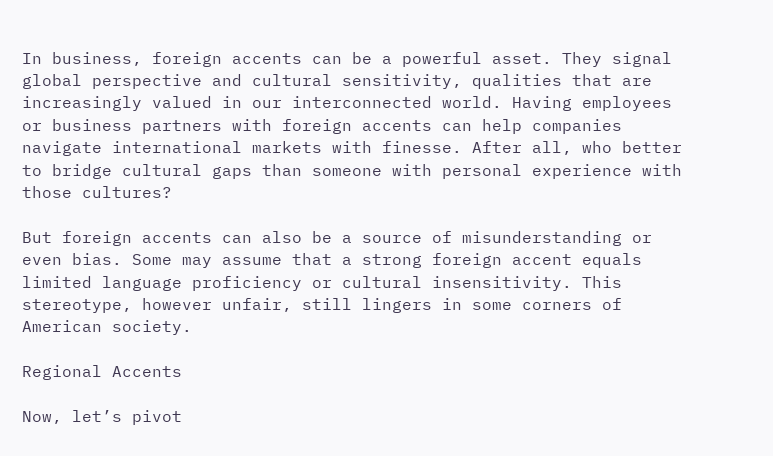In business, foreign accents can be a powerful asset. They signal global perspective and cultural sensitivity, qualities that are increasingly valued in our interconnected world. Having employees or business partners with foreign accents can help companies navigate international markets with finesse. After all, who better to bridge cultural gaps than someone with personal experience with those cultures?

But foreign accents can also be a source of misunderstanding or even bias. Some may assume that a strong foreign accent equals limited language proficiency or cultural insensitivity. This stereotype, however unfair, still lingers in some corners of American society.

Regional Accents

Now, let’s pivot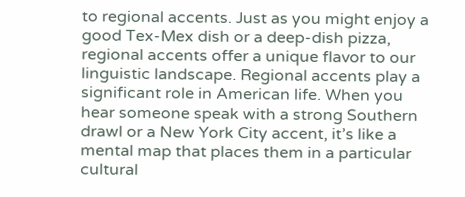to regional accents. Just as you might enjoy a good Tex-Mex dish or a deep-dish pizza, regional accents offer a unique flavor to our linguistic landscape. Regional accents play a significant role in American life. When you hear someone speak with a strong Southern drawl or a New York City accent, it’s like a mental map that places them in a particular cultural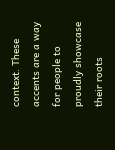context. These accents are a way for people to proudly showcase their roots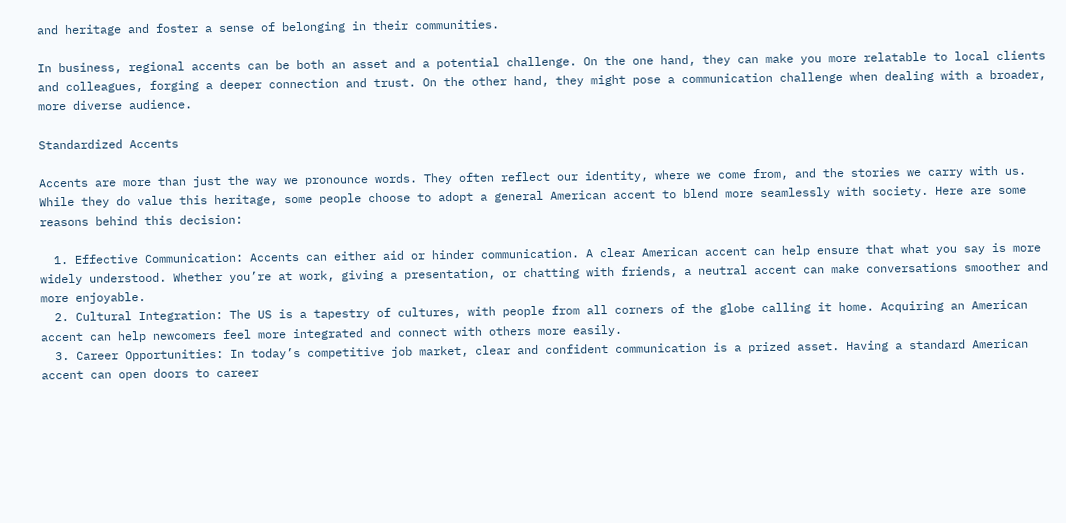and heritage and foster a sense of belonging in their communities.

In business, regional accents can be both an asset and a potential challenge. On the one hand, they can make you more relatable to local clients and colleagues, forging a deeper connection and trust. On the other hand, they might pose a communication challenge when dealing with a broader, more diverse audience.

Standardized Accents

Accents are more than just the way we pronounce words. They often reflect our identity, where we come from, and the stories we carry with us. While they do value this heritage, some people choose to adopt a general American accent to blend more seamlessly with society. Here are some reasons behind this decision:

  1. Effective Communication: Accents can either aid or hinder communication. A clear American accent can help ensure that what you say is more widely understood. Whether you’re at work, giving a presentation, or chatting with friends, a neutral accent can make conversations smoother and more enjoyable.
  2. Cultural Integration: The US is a tapestry of cultures, with people from all corners of the globe calling it home. Acquiring an American accent can help newcomers feel more integrated and connect with others more easily.
  3. Career Opportunities: In today’s competitive job market, clear and confident communication is a prized asset. Having a standard American accent can open doors to career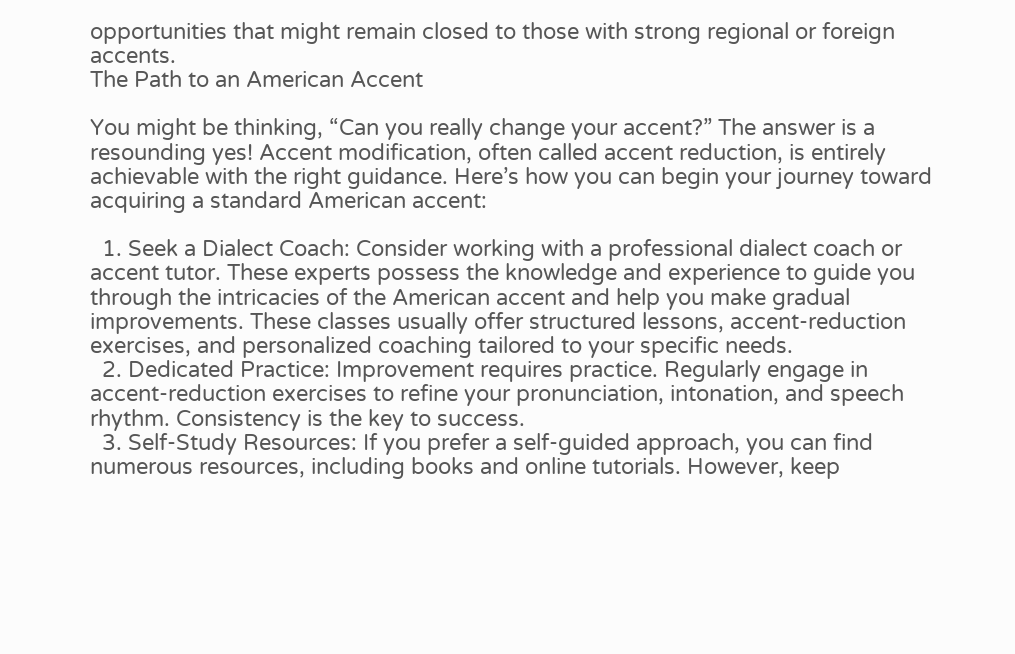opportunities that might remain closed to those with strong regional or foreign accents.
The Path to an American Accent

You might be thinking, “Can you really change your accent?” The answer is a resounding yes! Accent modification, often called accent reduction, is entirely achievable with the right guidance. Here’s how you can begin your journey toward acquiring a standard American accent:

  1. Seek a Dialect Coach: Consider working with a professional dialect coach or accent tutor. These experts possess the knowledge and experience to guide you through the intricacies of the American accent and help you make gradual improvements. These classes usually offer structured lessons, accent-reduction exercises, and personalized coaching tailored to your specific needs.
  2. Dedicated Practice: Improvement requires practice. Regularly engage in accent-reduction exercises to refine your pronunciation, intonation, and speech rhythm. Consistency is the key to success.
  3. Self-Study Resources: If you prefer a self-guided approach, you can find numerous resources, including books and online tutorials. However, keep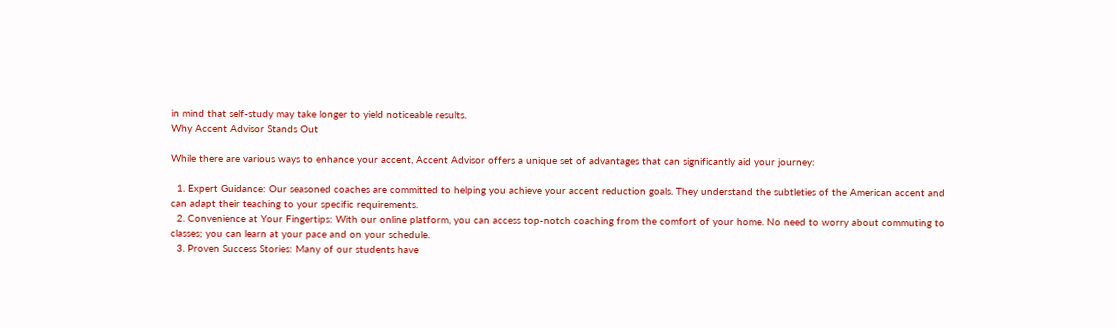in mind that self-study may take longer to yield noticeable results.
Why Accent Advisor Stands Out

While there are various ways to enhance your accent, Accent Advisor offers a unique set of advantages that can significantly aid your journey:

  1. Expert Guidance: Our seasoned coaches are committed to helping you achieve your accent reduction goals. They understand the subtleties of the American accent and can adapt their teaching to your specific requirements.
  2. Convenience at Your Fingertips: With our online platform, you can access top-notch coaching from the comfort of your home. No need to worry about commuting to classes; you can learn at your pace and on your schedule.
  3. Proven Success Stories: Many of our students have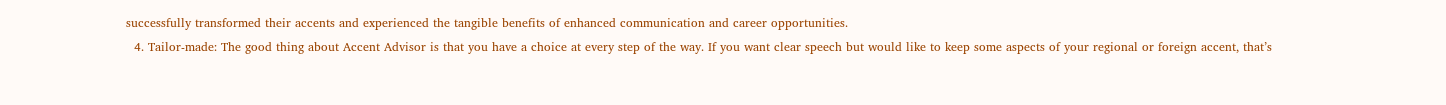successfully transformed their accents and experienced the tangible benefits of enhanced communication and career opportunities.
  4. Tailor-made: The good thing about Accent Advisor is that you have a choice at every step of the way. If you want clear speech but would like to keep some aspects of your regional or foreign accent, that’s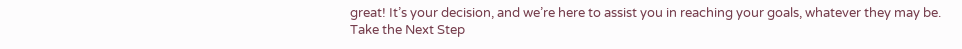great! It’s your decision, and we’re here to assist you in reaching your goals, whatever they may be.
Take the Next Step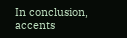In conclusion, accents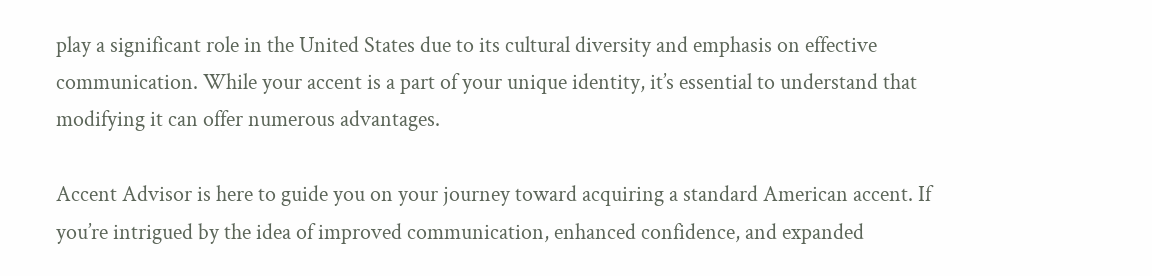play a significant role in the United States due to its cultural diversity and emphasis on effective communication. While your accent is a part of your unique identity, it’s essential to understand that modifying it can offer numerous advantages.

Accent Advisor is here to guide you on your journey toward acquiring a standard American accent. If you’re intrigued by the idea of improved communication, enhanced confidence, and expanded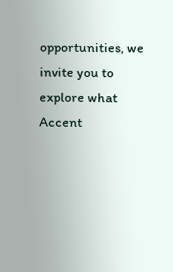opportunities, we invite you to explore what Accent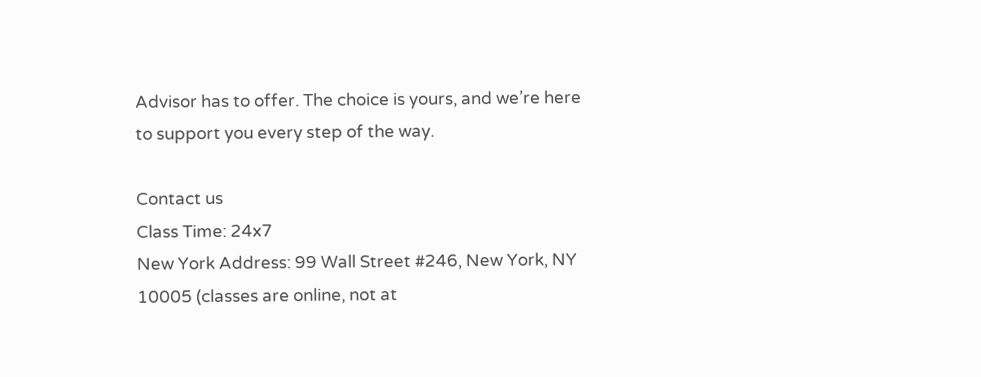Advisor has to offer. The choice is yours, and we’re here to support you every step of the way.

Contact us
Class Time: 24x7
New York Address: 99 Wall Street #246, New York, NY 10005 (classes are online, not at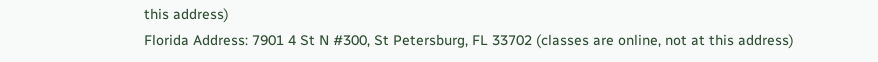this address)
Florida Address: 7901 4 St N #300, St Petersburg, FL 33702 (classes are online, not at this address)